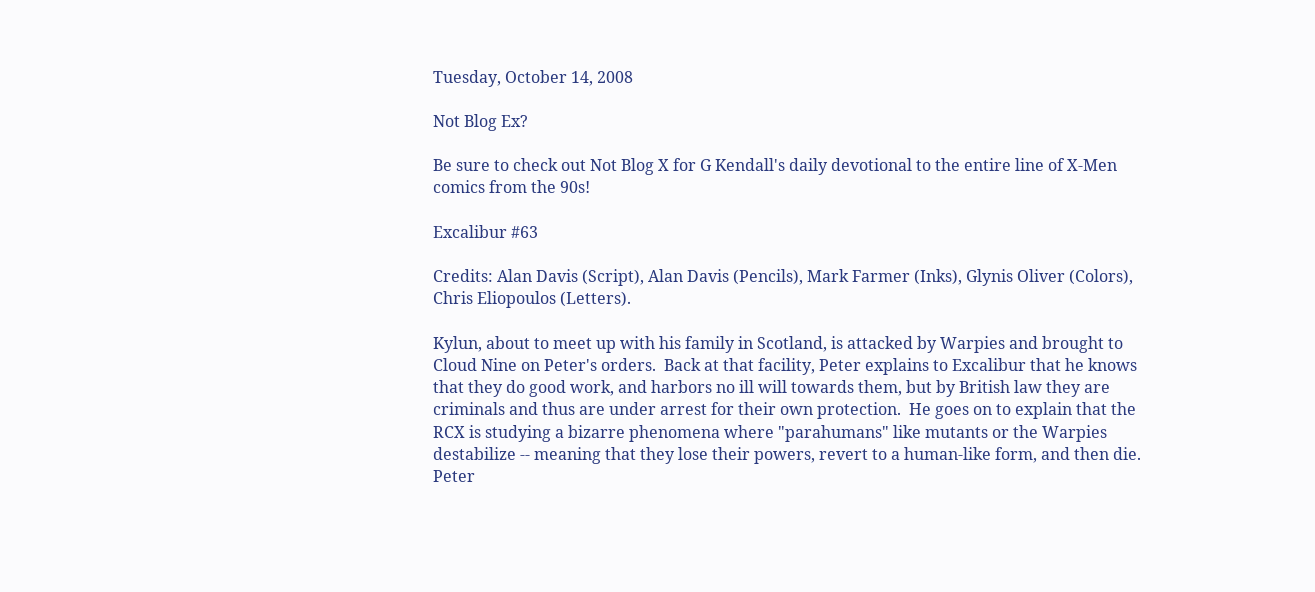Tuesday, October 14, 2008

Not Blog Ex?

Be sure to check out Not Blog X for G Kendall's daily devotional to the entire line of X-Men comics from the 90s!

Excalibur #63

Credits: Alan Davis (Script), Alan Davis (Pencils), Mark Farmer (Inks), Glynis Oliver (Colors), Chris Eliopoulos (Letters).

Kylun, about to meet up with his family in Scotland, is attacked by Warpies and brought to Cloud Nine on Peter's orders.  Back at that facility, Peter explains to Excalibur that he knows that they do good work, and harbors no ill will towards them, but by British law they are criminals and thus are under arrest for their own protection.  He goes on to explain that the RCX is studying a bizarre phenomena where "parahumans" like mutants or the Warpies destabilize -- meaning that they lose their powers, revert to a human-like form, and then die.  Peter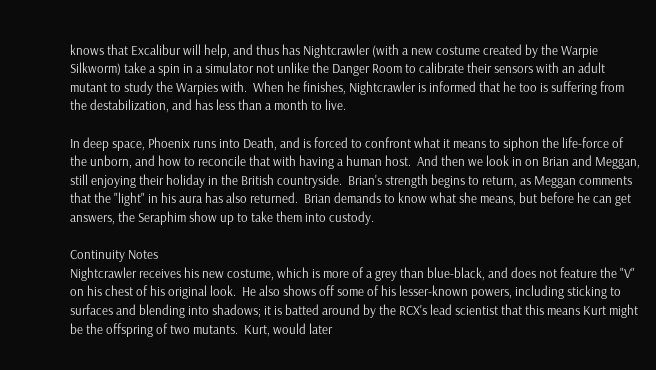knows that Excalibur will help, and thus has Nightcrawler (with a new costume created by the Warpie Silkworm) take a spin in a simulator not unlike the Danger Room to calibrate their sensors with an adult mutant to study the Warpies with.  When he finishes, Nightcrawler is informed that he too is suffering from the destabilization, and has less than a month to live.

In deep space, Phoenix runs into Death, and is forced to confront what it means to siphon the life-force of the unborn, and how to reconcile that with having a human host.  And then we look in on Brian and Meggan, still enjoying their holiday in the British countryside.  Brian's strength begins to return, as Meggan comments that the "light" in his aura has also returned.  Brian demands to know what she means, but before he can get answers, the Seraphim show up to take them into custody.

Continuity Notes
Nightcrawler receives his new costume, which is more of a grey than blue-black, and does not feature the "V" on his chest of his original look.  He also shows off some of his lesser-known powers, including sticking to surfaces and blending into shadows; it is batted around by the RCX's lead scientist that this means Kurt might be the offspring of two mutants.  Kurt, would later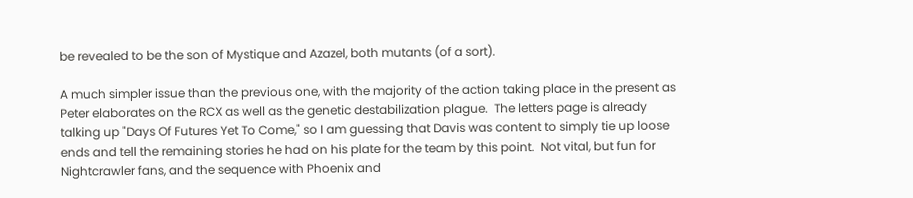be revealed to be the son of Mystique and Azazel, both mutants (of a sort).

A much simpler issue than the previous one, with the majority of the action taking place in the present as Peter elaborates on the RCX as well as the genetic destabilization plague.  The letters page is already talking up "Days Of Futures Yet To Come," so I am guessing that Davis was content to simply tie up loose ends and tell the remaining stories he had on his plate for the team by this point.  Not vital, but fun for Nightcrawler fans, and the sequence with Phoenix and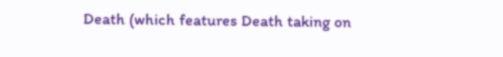Death (which features Death taking on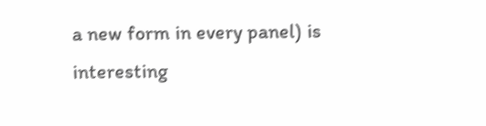a new form in every panel) is interesting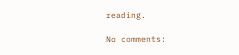reading.

No comments: